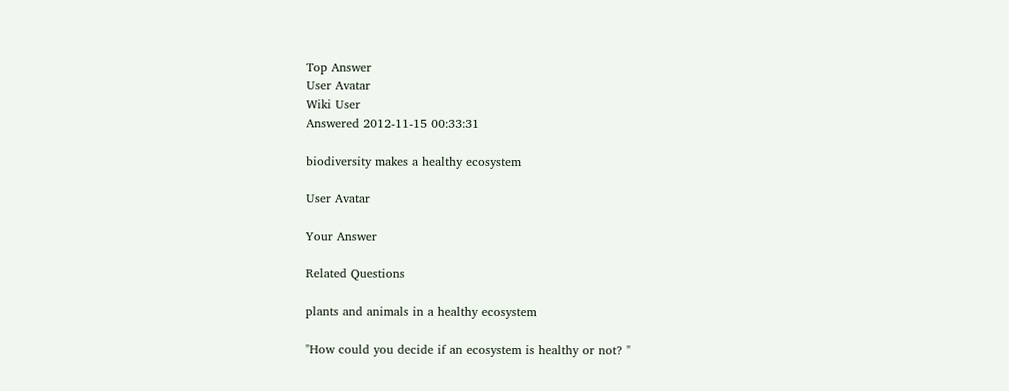Top Answer
User Avatar
Wiki User
Answered 2012-11-15 00:33:31

biodiversity makes a healthy ecosystem

User Avatar

Your Answer

Related Questions

plants and animals in a healthy ecosystem

"How could you decide if an ecosystem is healthy or not? "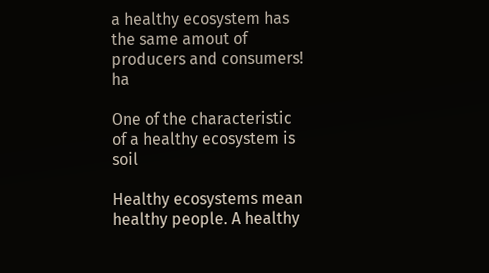a healthy ecosystem has the same amout of producers and consumers! ha

One of the characteristic of a healthy ecosystem is soil

Healthy ecosystems mean healthy people. A healthy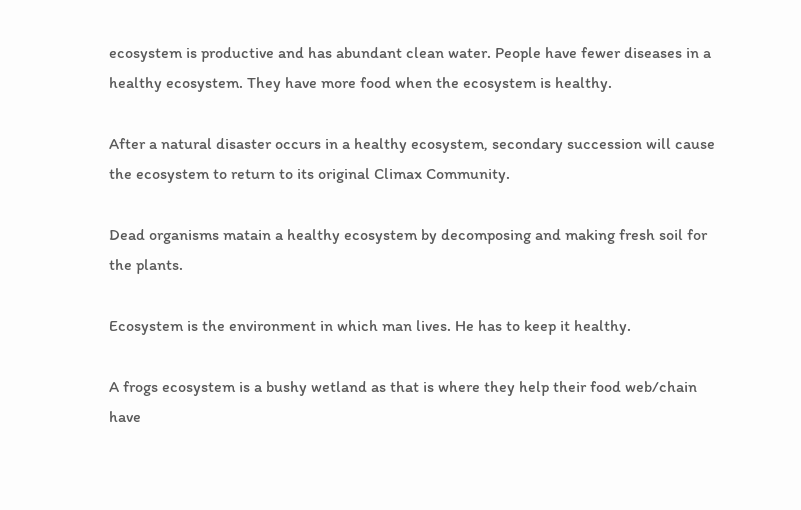ecosystem is productive and has abundant clean water. People have fewer diseases in a healthy ecosystem. They have more food when the ecosystem is healthy.

After a natural disaster occurs in a healthy ecosystem, secondary succession will cause the ecosystem to return to its original Climax Community.

Dead organisms matain a healthy ecosystem by decomposing and making fresh soil for the plants.

Ecosystem is the environment in which man lives. He has to keep it healthy.

A frogs ecosystem is a bushy wetland as that is where they help their food web/chain have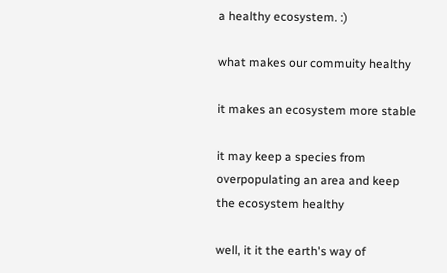a healthy ecosystem. :)

what makes our commuity healthy

it makes an ecosystem more stable

it may keep a species from overpopulating an area and keep the ecosystem healthy

well, it it the earth's way of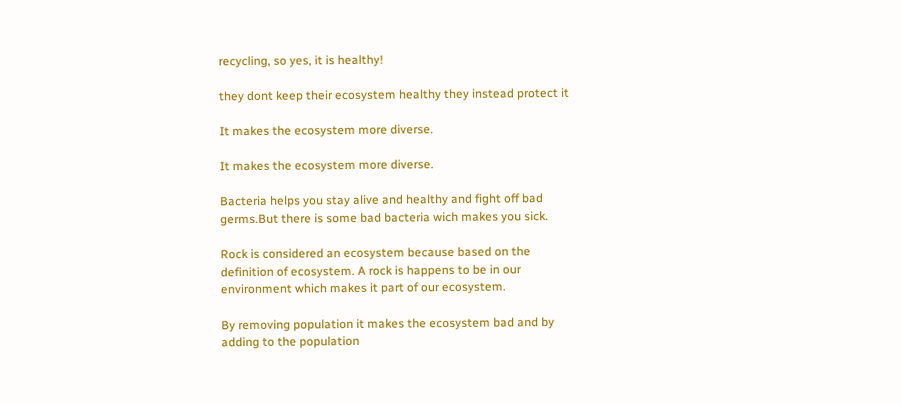recycling, so yes, it is healthy!

they dont keep their ecosystem healthy they instead protect it

It makes the ecosystem more diverse.

It makes the ecosystem more diverse.

Bacteria helps you stay alive and healthy and fight off bad germs.But there is some bad bacteria wich makes you sick.

Rock is considered an ecosystem because based on the definition of ecosystem. A rock is happens to be in our environment which makes it part of our ecosystem.

By removing population it makes the ecosystem bad and by adding to the population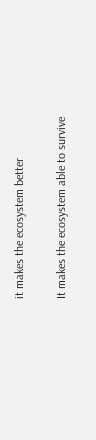it makes the ecosystem better

It makes the ecosystem able to survive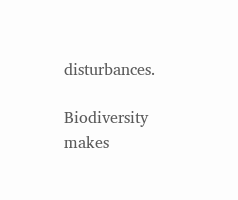disturbances.

Biodiversity makes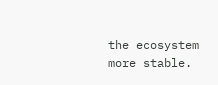the ecosystem more stable.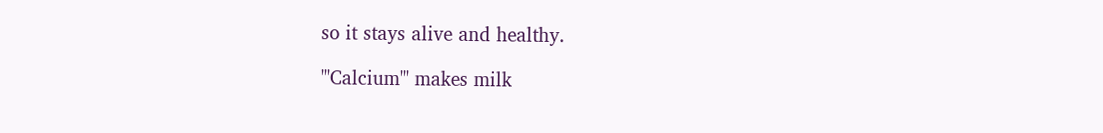so it stays alive and healthy.

'''Calcium''' makes milk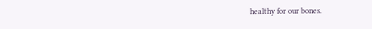healthy for our bones.